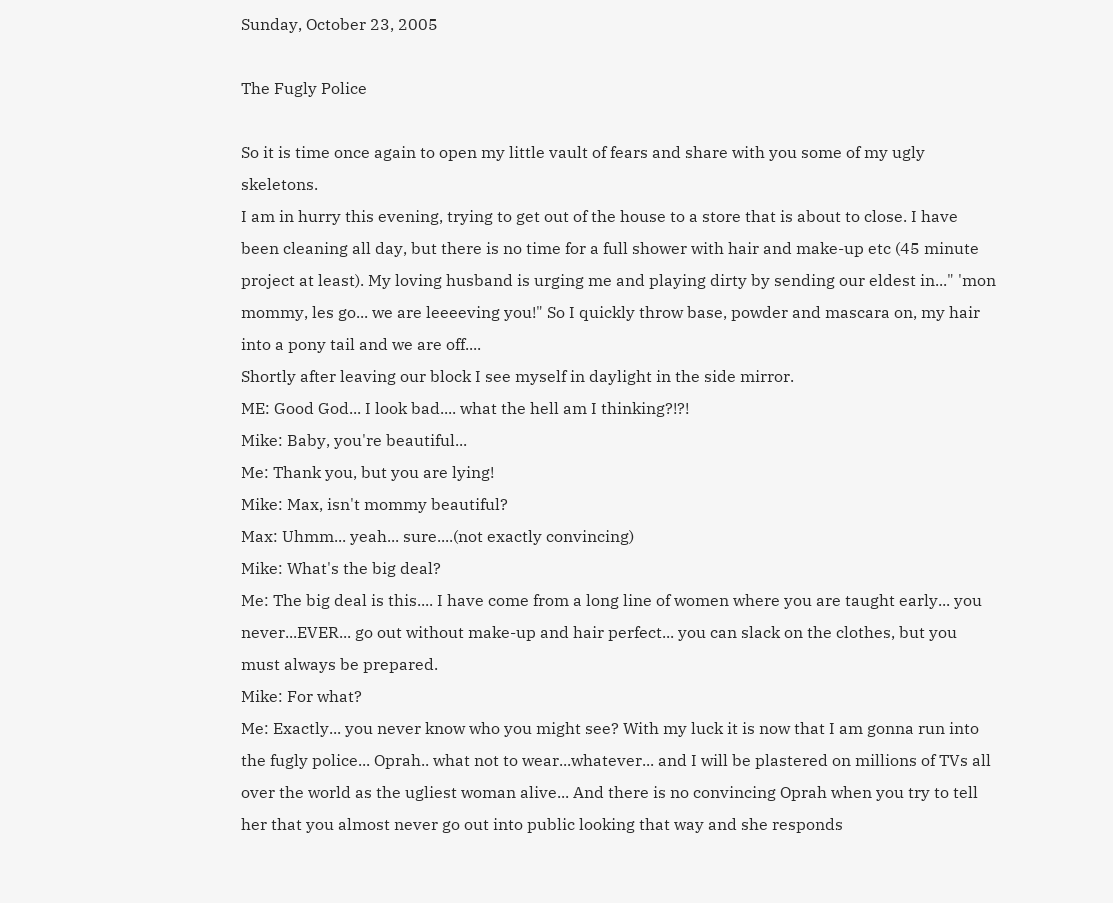Sunday, October 23, 2005

The Fugly Police

So it is time once again to open my little vault of fears and share with you some of my ugly skeletons.
I am in hurry this evening, trying to get out of the house to a store that is about to close. I have been cleaning all day, but there is no time for a full shower with hair and make-up etc (45 minute project at least). My loving husband is urging me and playing dirty by sending our eldest in..." 'mon mommy, les go... we are leeeeving you!" So I quickly throw base, powder and mascara on, my hair into a pony tail and we are off....
Shortly after leaving our block I see myself in daylight in the side mirror.
ME: Good God... I look bad.... what the hell am I thinking?!?!
Mike: Baby, you're beautiful...
Me: Thank you, but you are lying!
Mike: Max, isn't mommy beautiful?
Max: Uhmm... yeah... sure....(not exactly convincing)
Mike: What's the big deal?
Me: The big deal is this.... I have come from a long line of women where you are taught early... you never...EVER... go out without make-up and hair perfect... you can slack on the clothes, but you must always be prepared.
Mike: For what?
Me: Exactly... you never know who you might see? With my luck it is now that I am gonna run into the fugly police... Oprah.. what not to wear...whatever... and I will be plastered on millions of TVs all over the world as the ugliest woman alive... And there is no convincing Oprah when you try to tell her that you almost never go out into public looking that way and she responds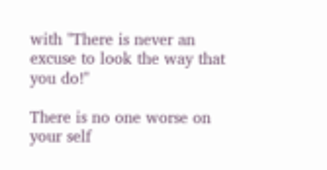with "There is never an excuse to look the way that you do!"

There is no one worse on your self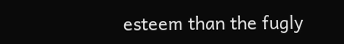esteem than the fugly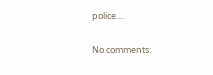police....

No comments: